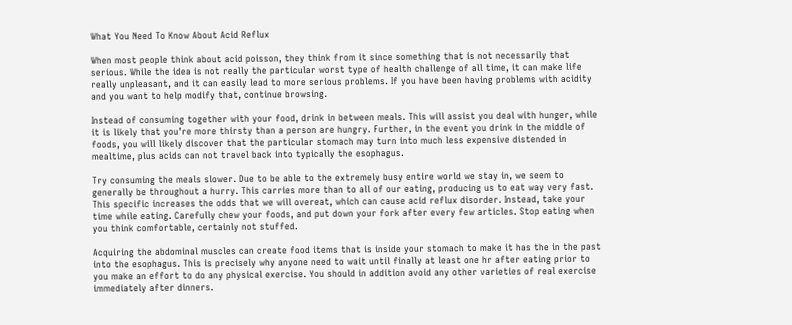What You Need To Know About Acid Reflux

When most people think about acid poisson, they think from it since something that is not necessarily that serious. While the idea is not really the particular worst type of health challenge of all time, it can make life really unpleasant, and it can easily lead to more serious problems. If you have been having problems with acidity and you want to help modify that, continue browsing.

Instead of consuming together with your food, drink in between meals. This will assist you deal with hunger, while it is likely that you’re more thirsty than a person are hungry. Further, in the event you drink in the middle of foods, you will likely discover that the particular stomach may turn into much less expensive distended in mealtime, plus acids can not travel back into typically the esophagus.

Try consuming the meals slower. Due to be able to the extremely busy entire world we stay in, we seem to generally be throughout a hurry. This carries more than to all of our eating, producing us to eat way very fast. This specific increases the odds that we will overeat, which can cause acid reflux disorder. Instead, take your time while eating. Carefully chew your foods, and put down your fork after every few articles. Stop eating when you think comfortable, certainly not stuffed.

Acquiring the abdominal muscles can create food items that is inside your stomach to make it has the in the past into the esophagus. This is precisely why anyone need to wait until finally at least one hr after eating prior to you make an effort to do any physical exercise. You should in addition avoid any other varieties of real exercise immediately after dinners.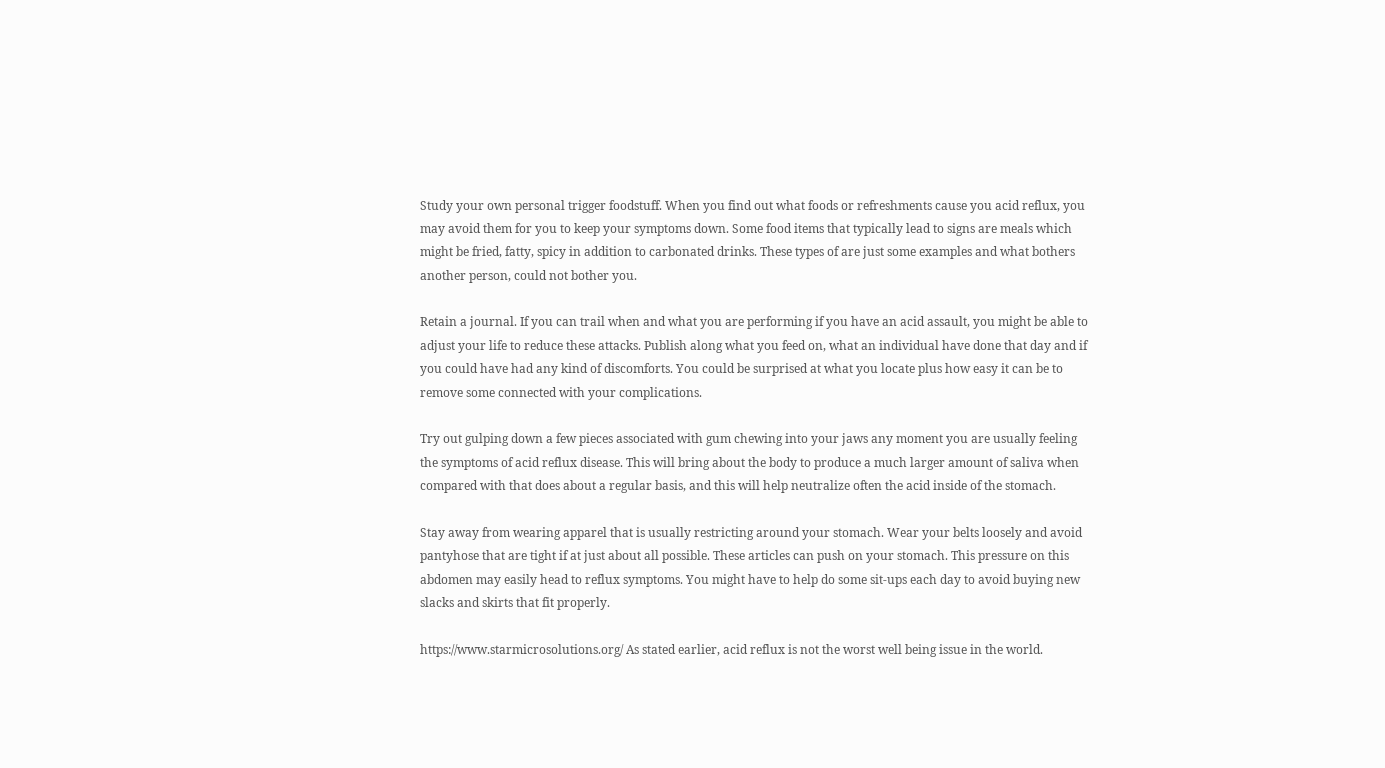Study your own personal trigger foodstuff. When you find out what foods or refreshments cause you acid reflux, you may avoid them for you to keep your symptoms down. Some food items that typically lead to signs are meals which might be fried, fatty, spicy in addition to carbonated drinks. These types of are just some examples and what bothers another person, could not bother you.

Retain a journal. If you can trail when and what you are performing if you have an acid assault, you might be able to adjust your life to reduce these attacks. Publish along what you feed on, what an individual have done that day and if you could have had any kind of discomforts. You could be surprised at what you locate plus how easy it can be to remove some connected with your complications.

Try out gulping down a few pieces associated with gum chewing into your jaws any moment you are usually feeling the symptoms of acid reflux disease. This will bring about the body to produce a much larger amount of saliva when compared with that does about a regular basis, and this will help neutralize often the acid inside of the stomach.

Stay away from wearing apparel that is usually restricting around your stomach. Wear your belts loosely and avoid pantyhose that are tight if at just about all possible. These articles can push on your stomach. This pressure on this abdomen may easily head to reflux symptoms. You might have to help do some sit-ups each day to avoid buying new slacks and skirts that fit properly.

https://www.starmicrosolutions.org/ As stated earlier, acid reflux is not the worst well being issue in the world.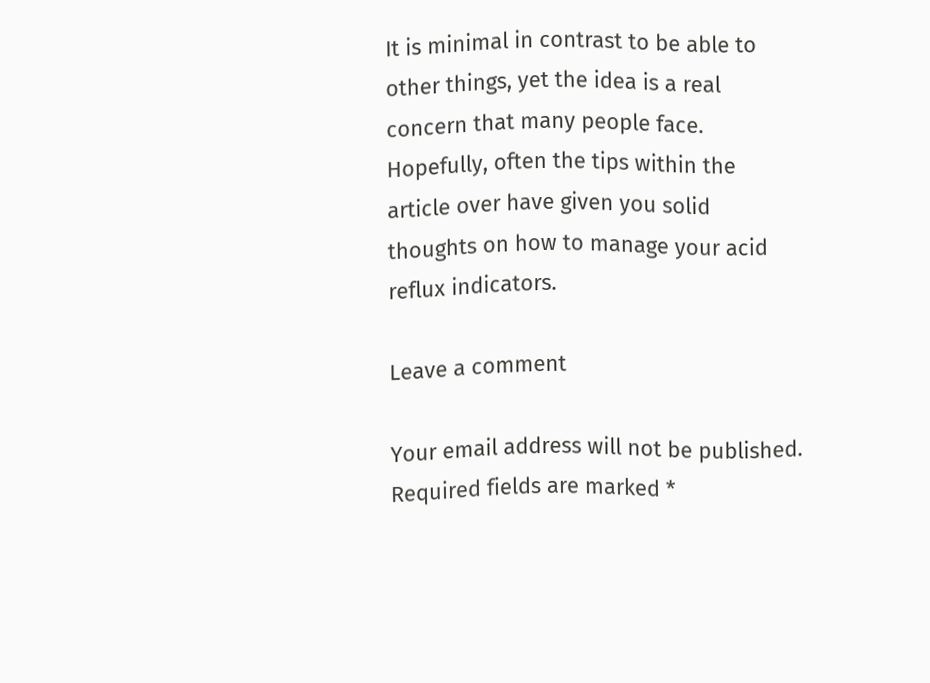It is minimal in contrast to be able to other things, yet the idea is a real concern that many people face. Hopefully, often the tips within the article over have given you solid thoughts on how to manage your acid reflux indicators.

Leave a comment

Your email address will not be published. Required fields are marked *